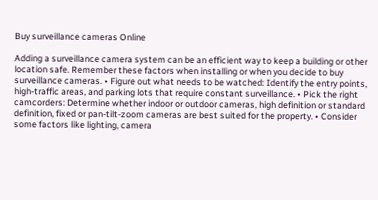Buy surveillance cameras Online

Adding a surveillance camera system can be an efficient way to keep a building or other location safe. Remember these factors when installing or when you decide to buy  surveillance cameras. • Figure out what needs to be watched: Identify the entry points, high-traffic areas, and parking lots that require constant surveillance. • Pick the right camcorders: Determine whether indoor or outdoor cameras, high definition or standard definition, fixed or pan-tilt-zoom cameras are best suited for the property. • Consider some factors like lighting, camera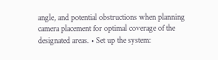angle, and potential obstructions when planning camera placement for optimal coverage of the designated areas. • Set up the system: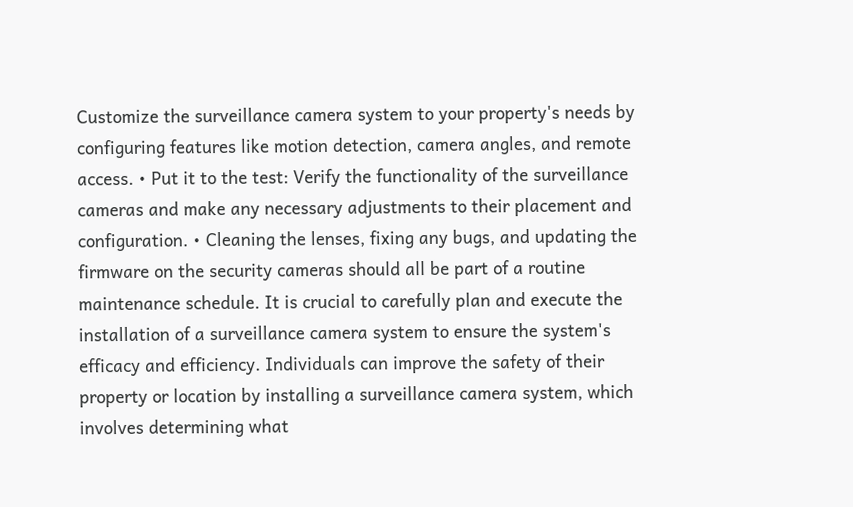Customize the surveillance camera system to your property's needs by configuring features like motion detection, camera angles, and remote access. • Put it to the test: Verify the functionality of the surveillance cameras and make any necessary adjustments to their placement and configuration. • Cleaning the lenses, fixing any bugs, and updating the firmware on the security cameras should all be part of a routine maintenance schedule. It is crucial to carefully plan and execute the installation of a surveillance camera system to ensure the system's efficacy and efficiency. Individuals can improve the safety of their property or location by installing a surveillance camera system, which involves determining what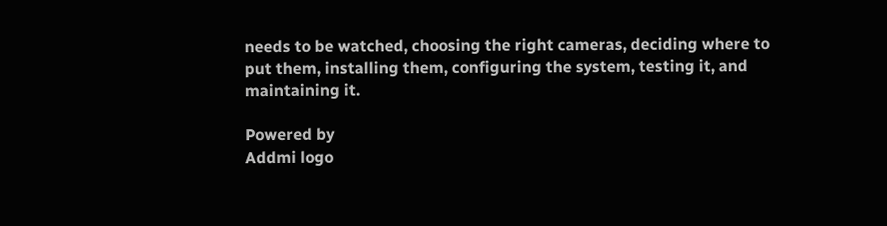needs to be watched, choosing the right cameras, deciding where to put them, installing them, configuring the system, testing it, and maintaining it.

Powered by
Addmi logo